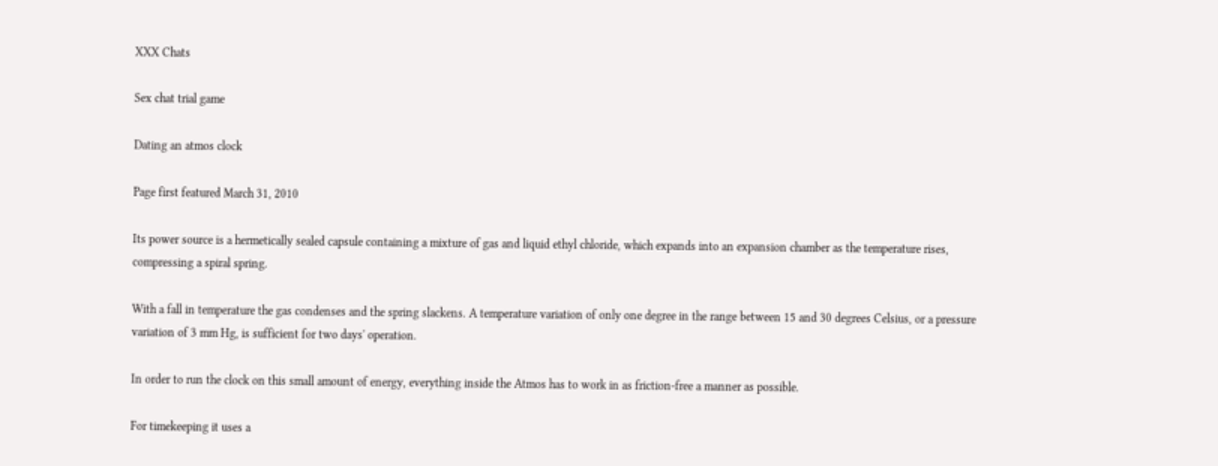XXX Chats

Sex chat trial game

Dating an atmos clock

Page first featured March 31, 2010

Its power source is a hermetically sealed capsule containing a mixture of gas and liquid ethyl chloride, which expands into an expansion chamber as the temperature rises, compressing a spiral spring.

With a fall in temperature the gas condenses and the spring slackens. A temperature variation of only one degree in the range between 15 and 30 degrees Celsius, or a pressure variation of 3 mm Hg, is sufficient for two days' operation.

In order to run the clock on this small amount of energy, everything inside the Atmos has to work in as friction-free a manner as possible.

For timekeeping it uses a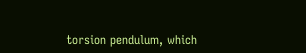torsion pendulum, which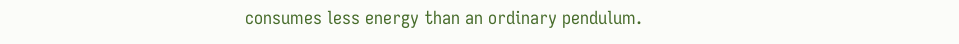consumes less energy than an ordinary pendulum.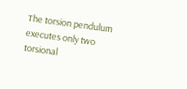The torsion pendulum executes only two torsional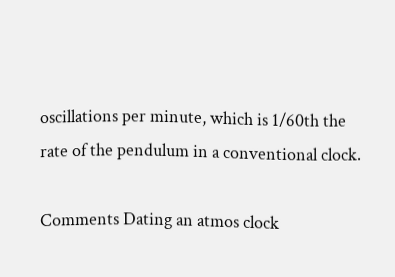oscillations per minute, which is 1/60th the rate of the pendulum in a conventional clock.

Comments Dating an atmos clock